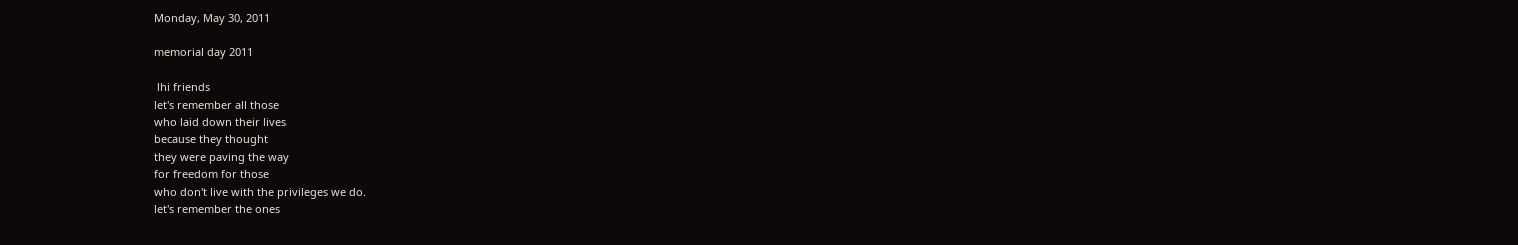Monday, May 30, 2011

memorial day 2011

 lhi friends
let's remember all those
who laid down their lives
because they thought
they were paving the way
for freedom for those
who don't live with the privileges we do.
let's remember the ones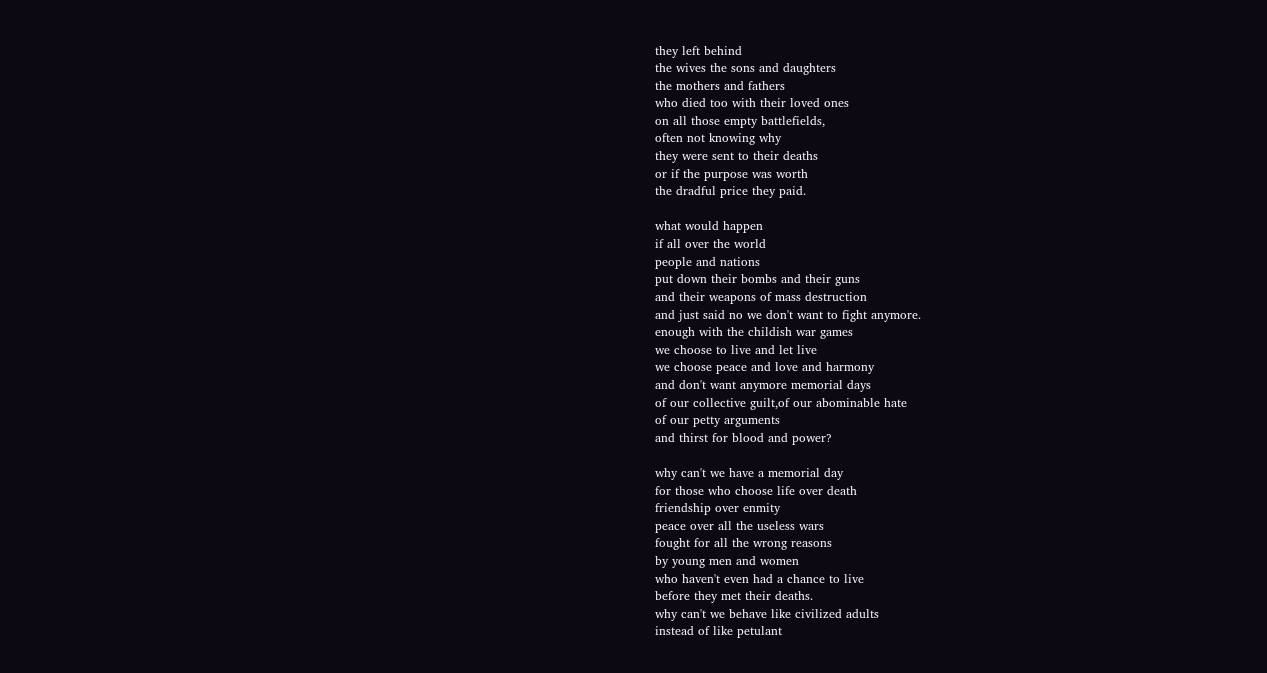they left behind
the wives the sons and daughters
the mothers and fathers
who died too with their loved ones
on all those empty battlefields,
often not knowing why
they were sent to their deaths
or if the purpose was worth
the dradful price they paid.

what would happen
if all over the world
people and nations
put down their bombs and their guns
and their weapons of mass destruction
and just said no we don't want to fight anymore.
enough with the childish war games
we choose to live and let live
we choose peace and love and harmony
and don't want anymore memorial days
of our collective guilt,of our abominable hate
of our petty arguments
and thirst for blood and power?

why can't we have a memorial day
for those who choose life over death
friendship over enmity
peace over all the useless wars
fought for all the wrong reasons
by young men and women
who haven't even had a chance to live
before they met their deaths.
why can't we behave like civilized adults
instead of like petulant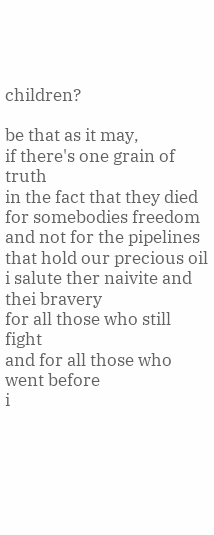children?

be that as it may,
if there's one grain of truth
in the fact that they died
for somebodies freedom
and not for the pipelines
that hold our precious oil
i salute ther naivite and thei bravery
for all those who still fight
and for all those who went before
i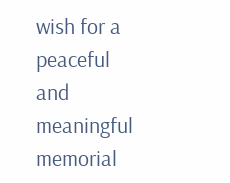wish for a peaceful and meaningful memorial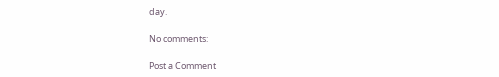day.

No comments:

Post a Comment